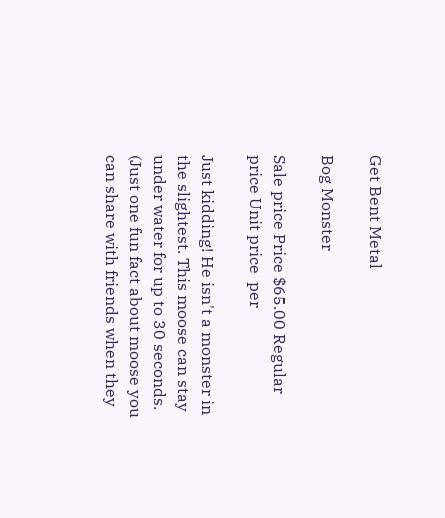Get Bent Metal

Bog Monster

Sale price Price $65.00 Regular price Unit price  per

Just kidding! He isn't a monster in the slightest. This moose can stay under water for up to 30 seconds. (Just one fun fact about moose you can share with friends when they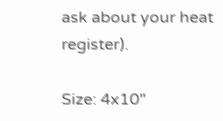ask about your heat register).

Size: 4x10"